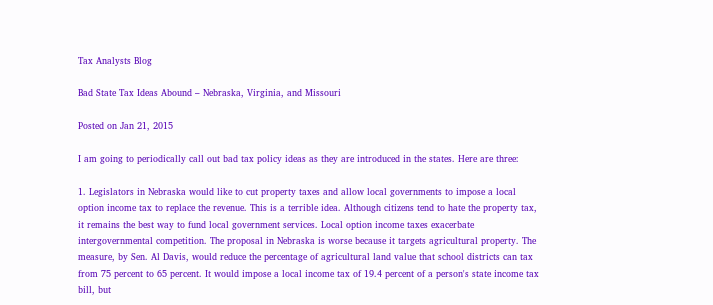Tax Analysts Blog

Bad State Tax Ideas Abound – Nebraska, Virginia, and Missouri

Posted on Jan 21, 2015

I am going to periodically call out bad tax policy ideas as they are introduced in the states. Here are three:

1. Legislators in Nebraska would like to cut property taxes and allow local governments to impose a local option income tax to replace the revenue. This is a terrible idea. Although citizens tend to hate the property tax, it remains the best way to fund local government services. Local option income taxes exacerbate intergovernmental competition. The proposal in Nebraska is worse because it targets agricultural property. The measure, by Sen. Al Davis, would reduce the percentage of agricultural land value that school districts can tax from 75 percent to 65 percent. It would impose a local income tax of 19.4 percent of a person's state income tax bill, but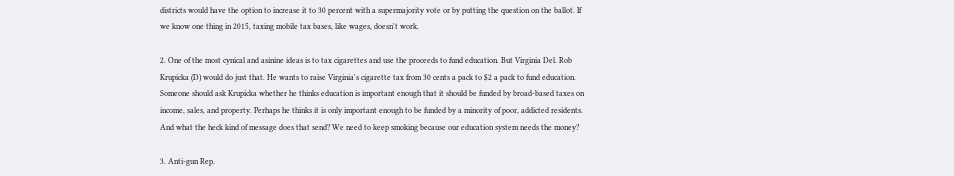districts would have the option to increase it to 30 percent with a supermajority vote or by putting the question on the ballot. If we know one thing in 2015, taxing mobile tax bases, like wages, doesn't work.

2. One of the most cynical and asinine ideas is to tax cigarettes and use the proceeds to fund education. But Virginia Del. Rob Krupicka (D) would do just that. He wants to raise Virginia's cigarette tax from 30 cents a pack to $2 a pack to fund education. Someone should ask Krupicka whether he thinks education is important enough that it should be funded by broad-based taxes on income, sales, and property. Perhaps he thinks it is only important enough to be funded by a minority of poor, addicted residents. And what the heck kind of message does that send? We need to keep smoking because our education system needs the money?

3. Anti-gun Rep.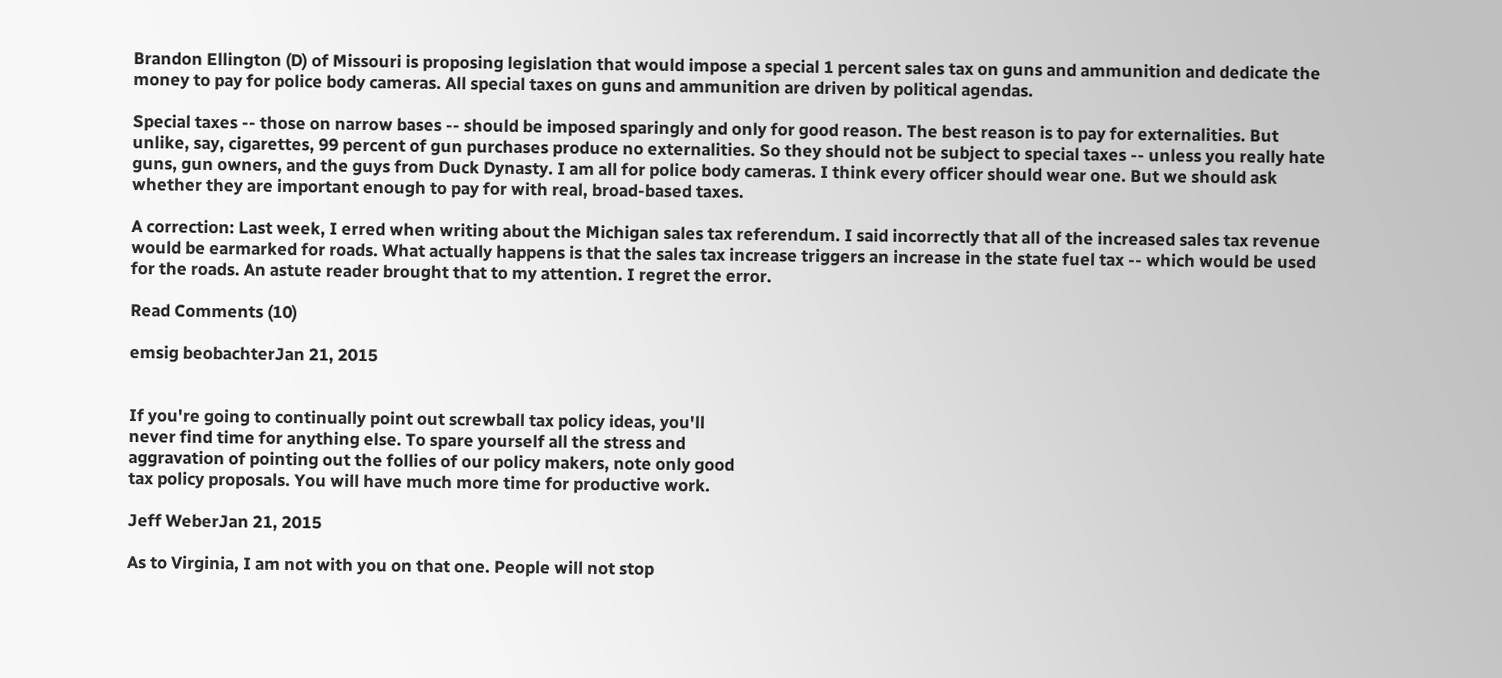Brandon Ellington (D) of Missouri is proposing legislation that would impose a special 1 percent sales tax on guns and ammunition and dedicate the money to pay for police body cameras. All special taxes on guns and ammunition are driven by political agendas.

Special taxes -- those on narrow bases -- should be imposed sparingly and only for good reason. The best reason is to pay for externalities. But unlike, say, cigarettes, 99 percent of gun purchases produce no externalities. So they should not be subject to special taxes -- unless you really hate guns, gun owners, and the guys from Duck Dynasty. I am all for police body cameras. I think every officer should wear one. But we should ask whether they are important enough to pay for with real, broad-based taxes.

A correction: Last week, I erred when writing about the Michigan sales tax referendum. I said incorrectly that all of the increased sales tax revenue would be earmarked for roads. What actually happens is that the sales tax increase triggers an increase in the state fuel tax -- which would be used for the roads. An astute reader brought that to my attention. I regret the error.

Read Comments (10)

emsig beobachterJan 21, 2015


If you're going to continually point out screwball tax policy ideas, you'll
never find time for anything else. To spare yourself all the stress and
aggravation of pointing out the follies of our policy makers, note only good
tax policy proposals. You will have much more time for productive work.

Jeff WeberJan 21, 2015

As to Virginia, I am not with you on that one. People will not stop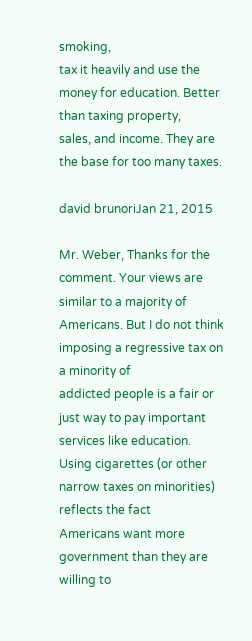smoking,
tax it heavily and use the money for education. Better than taxing property,
sales, and income. They are the base for too many taxes.

david brunoriJan 21, 2015

Mr. Weber, Thanks for the comment. Your views are similar to a majority of
Americans. But I do not think imposing a regressive tax on a minority of
addicted people is a fair or just way to pay important services like education.
Using cigarettes (or other narrow taxes on minorities) reflects the fact
Americans want more government than they are willing to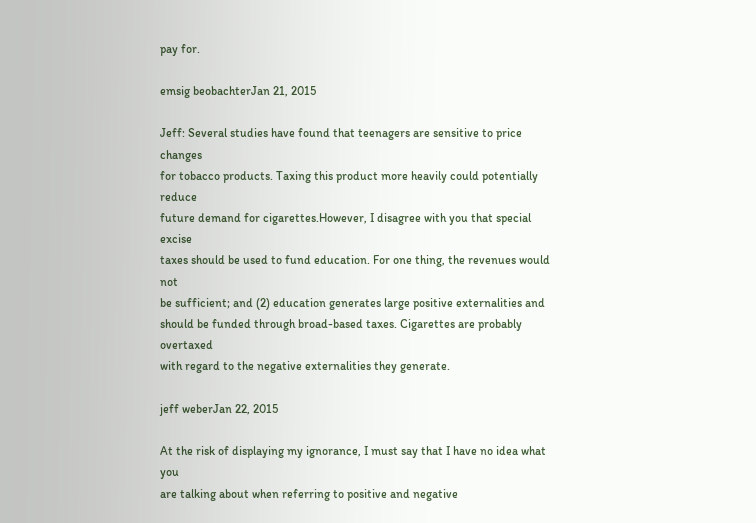pay for.

emsig beobachterJan 21, 2015

Jeff: Several studies have found that teenagers are sensitive to price changes
for tobacco products. Taxing this product more heavily could potentially reduce
future demand for cigarettes.However, I disagree with you that special excise
taxes should be used to fund education. For one thing, the revenues would not
be sufficient; and (2) education generates large positive externalities and
should be funded through broad-based taxes. Cigarettes are probably overtaxed
with regard to the negative externalities they generate.

jeff weberJan 22, 2015

At the risk of displaying my ignorance, I must say that I have no idea what you
are talking about when referring to positive and negative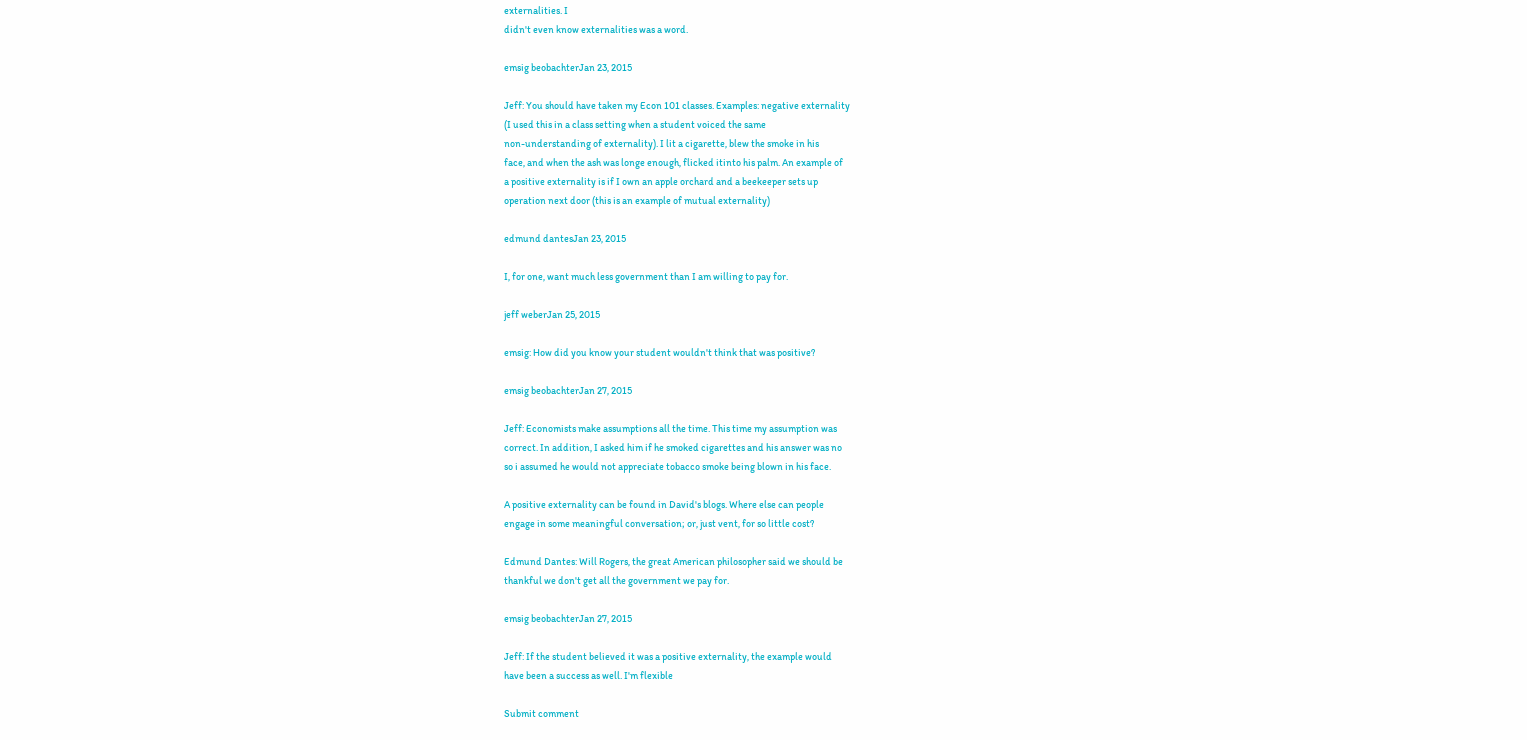externalities. I
didn't even know externalities was a word.

emsig beobachterJan 23, 2015

Jeff: You should have taken my Econ 101 classes. Examples: negative externality
(I used this in a class setting when a student voiced the same
non-understanding of externality). I lit a cigarette, blew the smoke in his
face, and when the ash was longe enough, flicked itinto his palm. An example of
a positive externality is if I own an apple orchard and a beekeeper sets up
operation next door (this is an example of mutual externality)

edmund dantesJan 23, 2015

I, for one, want much less government than I am willing to pay for.

jeff weberJan 25, 2015

emsig: How did you know your student wouldn't think that was positive?

emsig beobachterJan 27, 2015

Jeff: Economists make assumptions all the time. This time my assumption was
correct. In addition, I asked him if he smoked cigarettes and his answer was no
so i assumed he would not appreciate tobacco smoke being blown in his face.

A positive externality can be found in David's blogs. Where else can people
engage in some meaningful conversation; or, just vent, for so little cost?

Edmund Dantes: Will Rogers, the great American philosopher said we should be
thankful we don't get all the government we pay for.

emsig beobachterJan 27, 2015

Jeff: If the student believed it was a positive externality, the example would
have been a success as well. I'm flexible

Submit comment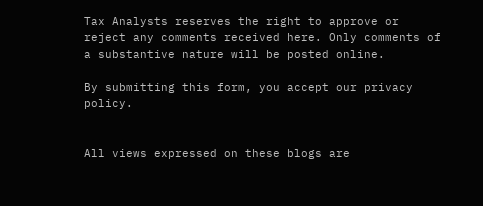Tax Analysts reserves the right to approve or reject any comments received here. Only comments of a substantive nature will be posted online.

By submitting this form, you accept our privacy policy.


All views expressed on these blogs are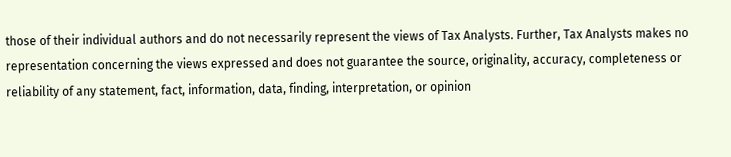those of their individual authors and do not necessarily represent the views of Tax Analysts. Further, Tax Analysts makes no representation concerning the views expressed and does not guarantee the source, originality, accuracy, completeness or reliability of any statement, fact, information, data, finding, interpretation, or opinion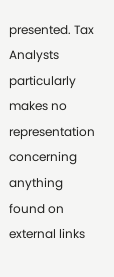presented. Tax Analysts particularly makes no representation concerning anything found on external links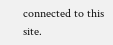connected to this site.